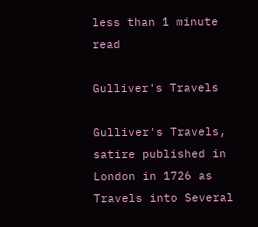less than 1 minute read

Gulliver's Travels

Gulliver's Travels, satire published in London in 1726 as Travels into Several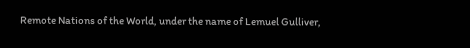Remote Nations of the World, under the name of Lemuel Gulliver,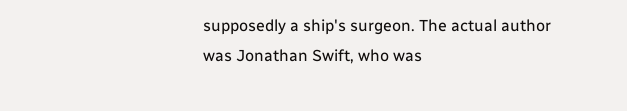supposedly a ship's surgeon. The actual author was Jonathan Swift, who was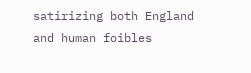satirizing both England and human foibles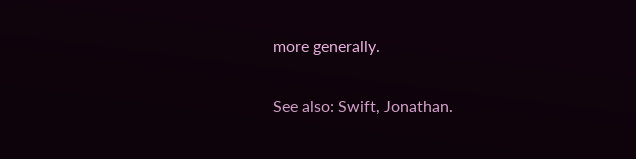more generally.

See also: Swift, Jonathan.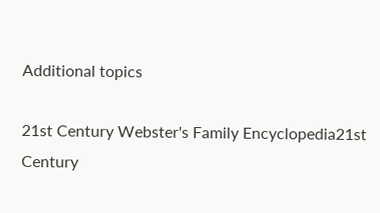Additional topics

21st Century Webster's Family Encyclopedia21st Century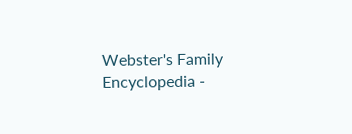Webster's Family Encyclopedia -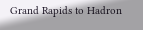Grand Rapids to Hadron